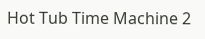Hot Tub Time Machine 2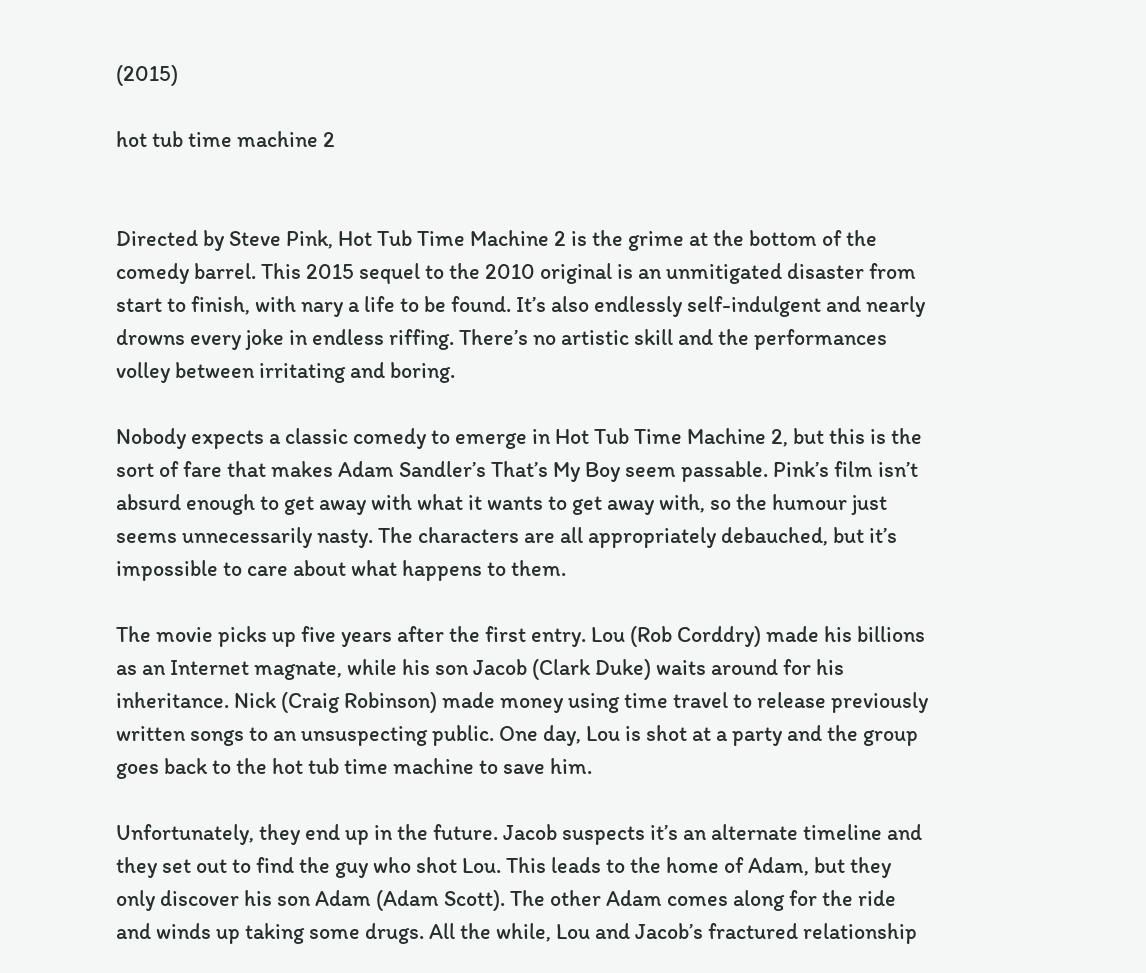(2015)

hot tub time machine 2


Directed by Steve Pink, Hot Tub Time Machine 2 is the grime at the bottom of the comedy barrel. This 2015 sequel to the 2010 original is an unmitigated disaster from start to finish, with nary a life to be found. It’s also endlessly self-indulgent and nearly drowns every joke in endless riffing. There’s no artistic skill and the performances volley between irritating and boring.

Nobody expects a classic comedy to emerge in Hot Tub Time Machine 2, but this is the sort of fare that makes Adam Sandler’s That’s My Boy seem passable. Pink’s film isn’t absurd enough to get away with what it wants to get away with, so the humour just seems unnecessarily nasty. The characters are all appropriately debauched, but it’s impossible to care about what happens to them.

The movie picks up five years after the first entry. Lou (Rob Corddry) made his billions as an Internet magnate, while his son Jacob (Clark Duke) waits around for his inheritance. Nick (Craig Robinson) made money using time travel to release previously written songs to an unsuspecting public. One day, Lou is shot at a party and the group goes back to the hot tub time machine to save him.

Unfortunately, they end up in the future. Jacob suspects it’s an alternate timeline and they set out to find the guy who shot Lou. This leads to the home of Adam, but they only discover his son Adam (Adam Scott). The other Adam comes along for the ride and winds up taking some drugs. All the while, Lou and Jacob’s fractured relationship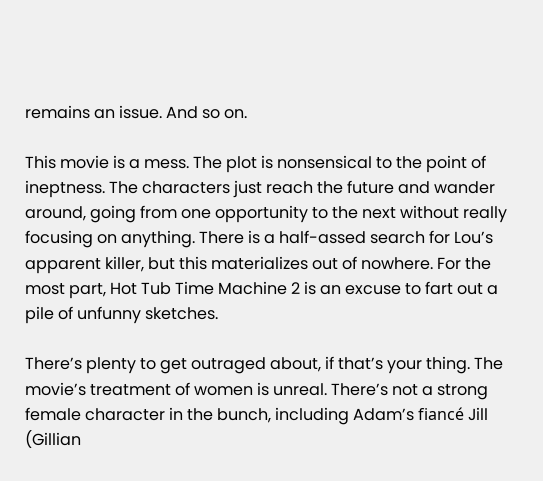remains an issue. And so on.

This movie is a mess. The plot is nonsensical to the point of ineptness. The characters just reach the future and wander around, going from one opportunity to the next without really focusing on anything. There is a half-assed search for Lou’s apparent killer, but this materializes out of nowhere. For the most part, Hot Tub Time Machine 2 is an excuse to fart out a pile of unfunny sketches.

There’s plenty to get outraged about, if that’s your thing. The movie’s treatment of women is unreal. There’s not a strong female character in the bunch, including Adam’s fiancé Jill (Gillian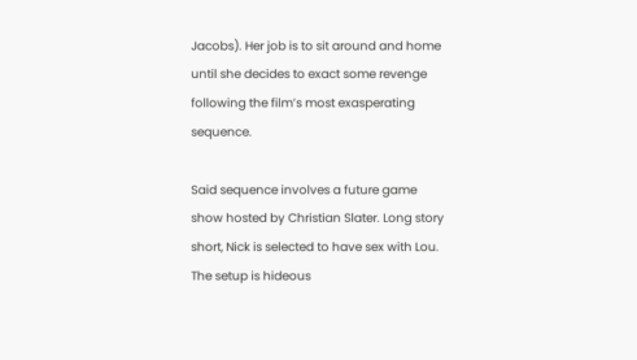Jacobs). Her job is to sit around and home until she decides to exact some revenge following the film’s most exasperating sequence.

Said sequence involves a future game show hosted by Christian Slater. Long story short, Nick is selected to have sex with Lou. The setup is hideous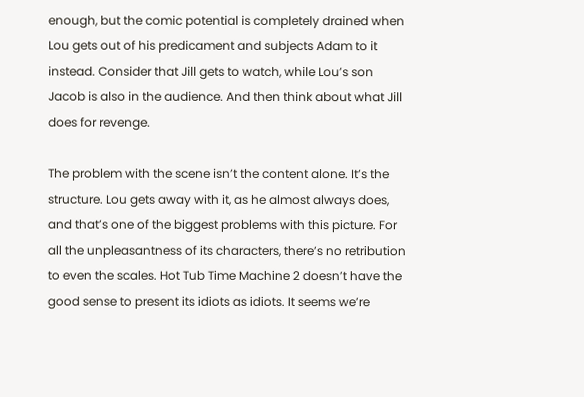enough, but the comic potential is completely drained when Lou gets out of his predicament and subjects Adam to it instead. Consider that Jill gets to watch, while Lou’s son Jacob is also in the audience. And then think about what Jill does for revenge.

The problem with the scene isn’t the content alone. It’s the structure. Lou gets away with it, as he almost always does, and that’s one of the biggest problems with this picture. For all the unpleasantness of its characters, there’s no retribution to even the scales. Hot Tub Time Machine 2 doesn’t have the good sense to present its idiots as idiots. It seems we’re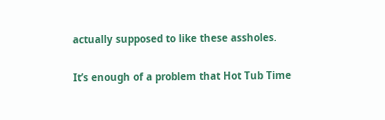actually supposed to like these assholes.

It’s enough of a problem that Hot Tub Time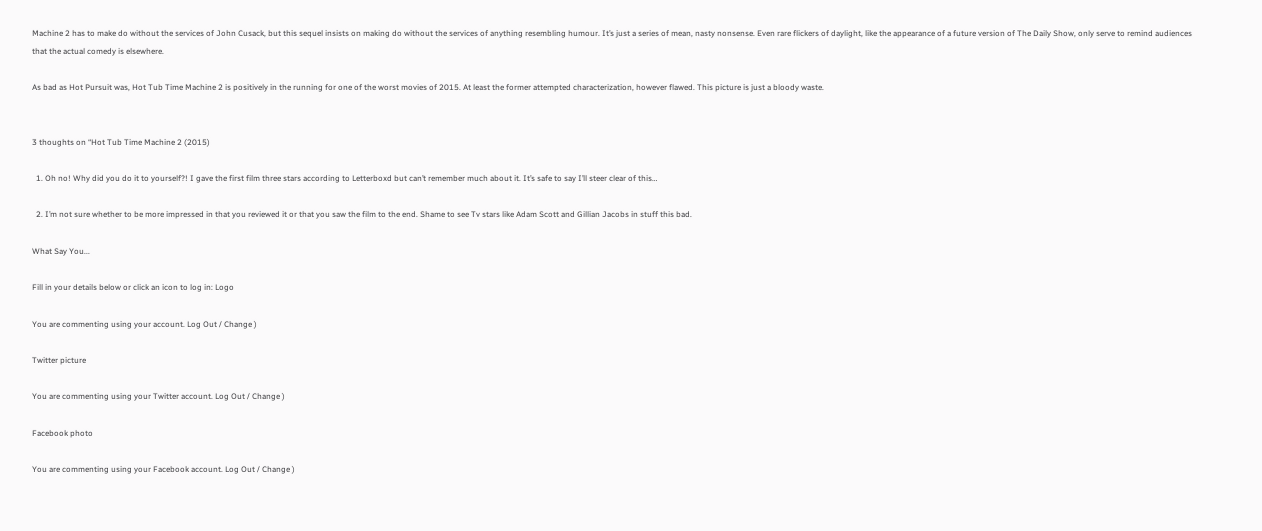Machine 2 has to make do without the services of John Cusack, but this sequel insists on making do without the services of anything resembling humour. It’s just a series of mean, nasty nonsense. Even rare flickers of daylight, like the appearance of a future version of The Daily Show, only serve to remind audiences that the actual comedy is elsewhere.

As bad as Hot Pursuit was, Hot Tub Time Machine 2 is positively in the running for one of the worst movies of 2015. At least the former attempted characterization, however flawed. This picture is just a bloody waste.


3 thoughts on “Hot Tub Time Machine 2 (2015)

  1. Oh no! Why did you do it to yourself?! I gave the first film three stars according to Letterboxd but can’t remember much about it. It’s safe to say I’ll steer clear of this…

  2. I’m not sure whether to be more impressed in that you reviewed it or that you saw the film to the end. Shame to see Tv stars like Adam Scott and Gillian Jacobs in stuff this bad.

What Say You...

Fill in your details below or click an icon to log in: Logo

You are commenting using your account. Log Out / Change )

Twitter picture

You are commenting using your Twitter account. Log Out / Change )

Facebook photo

You are commenting using your Facebook account. Log Out / Change )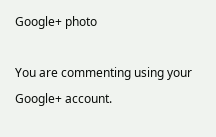Google+ photo

You are commenting using your Google+ account.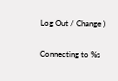Log Out / Change )

Connecting to %s